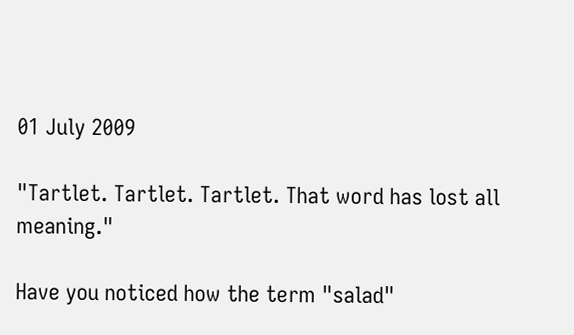01 July 2009

"Tartlet. Tartlet. Tartlet. That word has lost all meaning."

Have you noticed how the term "salad"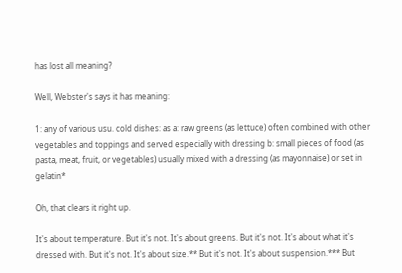has lost all meaning?

Well, Webster's says it has meaning:

1: any of various usu. cold dishes: as a: raw greens (as lettuce) often combined with other vegetables and toppings and served especially with dressing b: small pieces of food (as pasta, meat, fruit, or vegetables) usually mixed with a dressing (as mayonnaise) or set in gelatin*

Oh, that clears it right up.

It's about temperature. But it's not. It's about greens. But it's not. It's about what it's dressed with. But it's not. It's about size.** But it's not. It's about suspension.*** But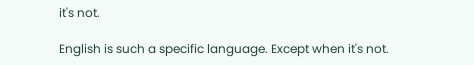it's not.

English is such a specific language. Except when it's not.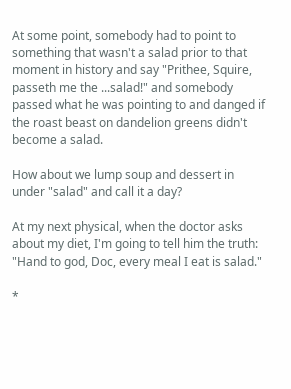At some point, somebody had to point to something that wasn't a salad prior to that moment in history and say "Prithee, Squire, passeth me the ...salad!" and somebody passed what he was pointing to and danged if the roast beast on dandelion greens didn't become a salad.

How about we lump soup and dessert in under "salad" and call it a day?

At my next physical, when the doctor asks about my diet, I'm going to tell him the truth: "Hand to god, Doc, every meal I eat is salad."

*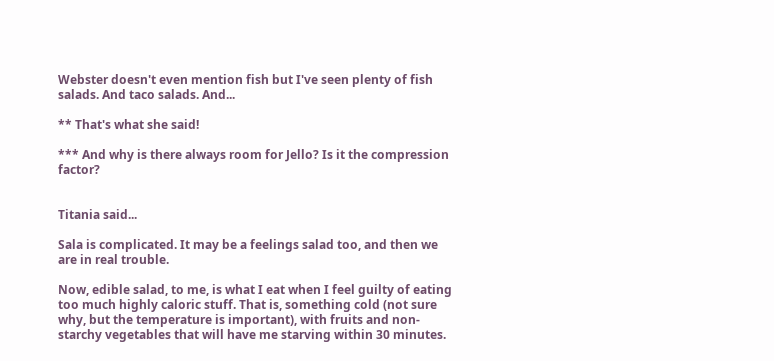Webster doesn't even mention fish but I've seen plenty of fish salads. And taco salads. And...

** That's what she said!

*** And why is there always room for Jello? Is it the compression factor?


Titania said...

Sala is complicated. It may be a feelings salad too, and then we are in real trouble.

Now, edible salad, to me, is what I eat when I feel guilty of eating too much highly caloric stuff. That is, something cold (not sure why, but the temperature is important), with fruits and non-starchy vegetables that will have me starving within 30 minutes.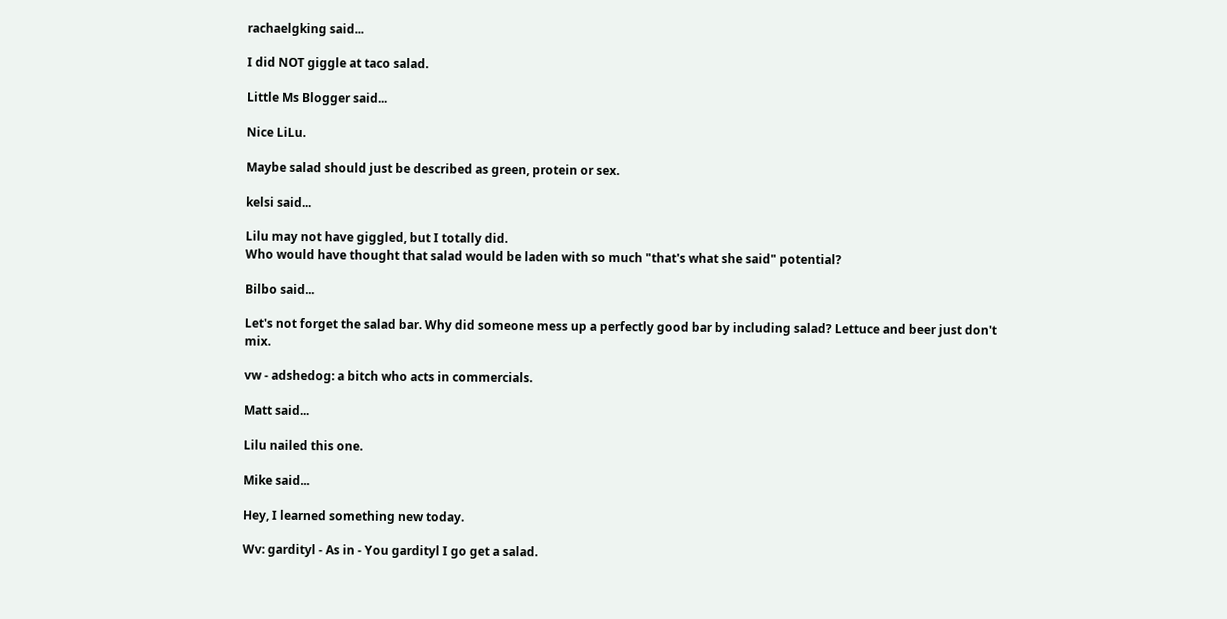rachaelgking said...

I did NOT giggle at taco salad.

Little Ms Blogger said...

Nice LiLu.

Maybe salad should just be described as green, protein or sex.

kelsi said...

Lilu may not have giggled, but I totally did.
Who would have thought that salad would be laden with so much "that's what she said" potential?

Bilbo said...

Let's not forget the salad bar. Why did someone mess up a perfectly good bar by including salad? Lettuce and beer just don't mix.

vw - adshedog: a bitch who acts in commercials.

Matt said...

Lilu nailed this one.

Mike said...

Hey, I learned something new today.

Wv: gardityl - As in - You gardityl I go get a salad.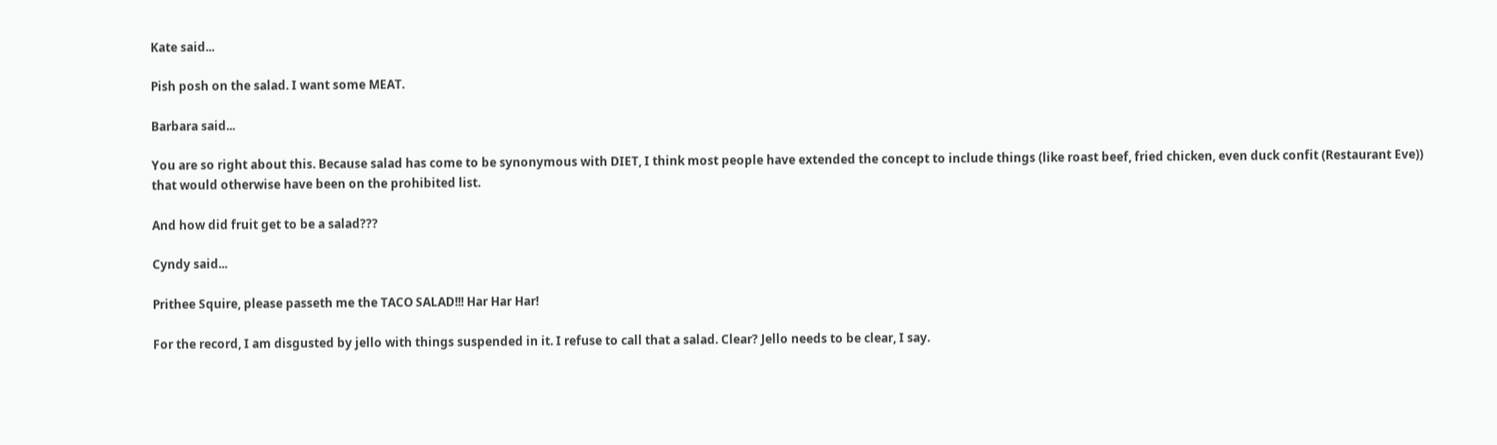Kate said...

Pish posh on the salad. I want some MEAT.

Barbara said...

You are so right about this. Because salad has come to be synonymous with DIET, I think most people have extended the concept to include things (like roast beef, fried chicken, even duck confit (Restaurant Eve)) that would otherwise have been on the prohibited list.

And how did fruit get to be a salad???

Cyndy said...

Prithee Squire, please passeth me the TACO SALAD!!! Har Har Har!

For the record, I am disgusted by jello with things suspended in it. I refuse to call that a salad. Clear? Jello needs to be clear, I say.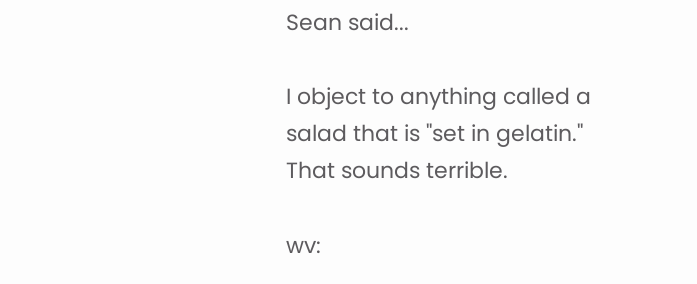Sean said...

I object to anything called a salad that is "set in gelatin." That sounds terrible.

wv: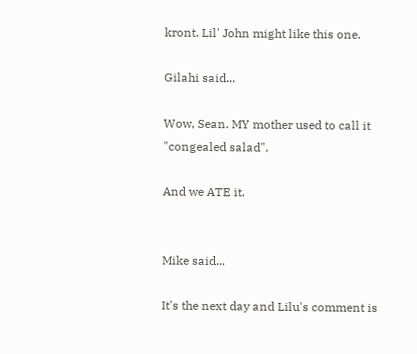kront. Lil' John might like this one.

Gilahi said...

Wow, Sean. MY mother used to call it "congealed salad".

And we ATE it.


Mike said...

It's the next day and Lilu's comment is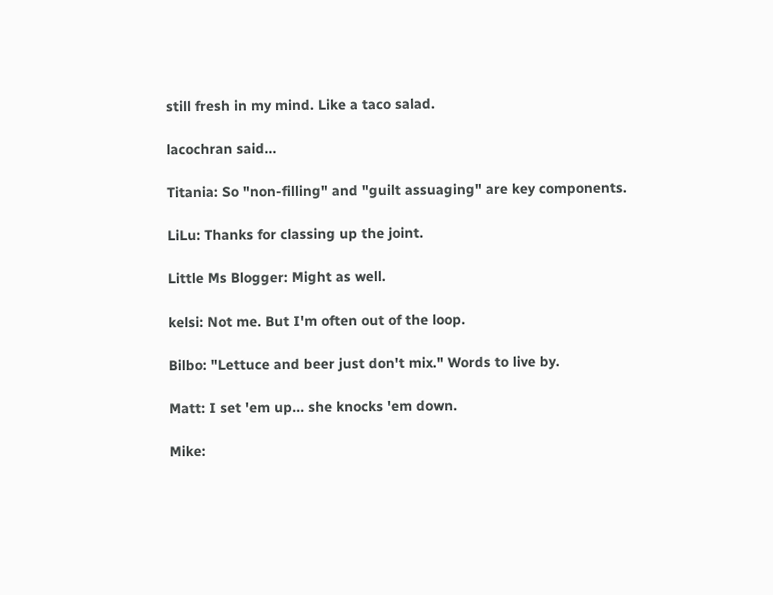still fresh in my mind. Like a taco salad.

lacochran said...

Titania: So "non-filling" and "guilt assuaging" are key components.

LiLu: Thanks for classing up the joint.

Little Ms Blogger: Might as well.

kelsi: Not me. But I'm often out of the loop.

Bilbo: "Lettuce and beer just don't mix." Words to live by.

Matt: I set 'em up... she knocks 'em down.

Mike: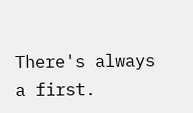There's always a first.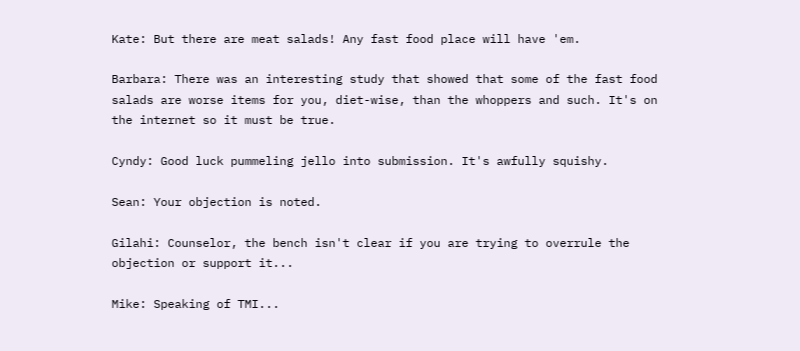Kate: But there are meat salads! Any fast food place will have 'em.

Barbara: There was an interesting study that showed that some of the fast food salads are worse items for you, diet-wise, than the whoppers and such. It's on the internet so it must be true.

Cyndy: Good luck pummeling jello into submission. It's awfully squishy.

Sean: Your objection is noted.

Gilahi: Counselor, the bench isn't clear if you are trying to overrule the objection or support it...

Mike: Speaking of TMI...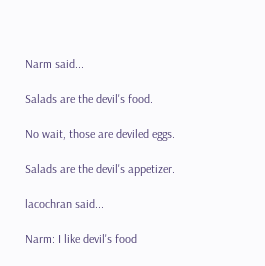Narm said...

Salads are the devil's food.

No wait, those are deviled eggs.

Salads are the devil's appetizer.

lacochran said...

Narm: I like devil's food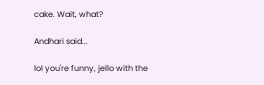cake. Wait, what?

Andhari said...

lol you're funny, jello with the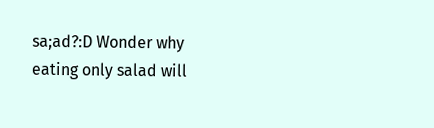sa;ad?:D Wonder why eating only salad will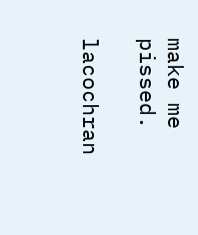make me pissed.

lacochran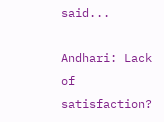said...

Andhari: Lack of satisfaction?